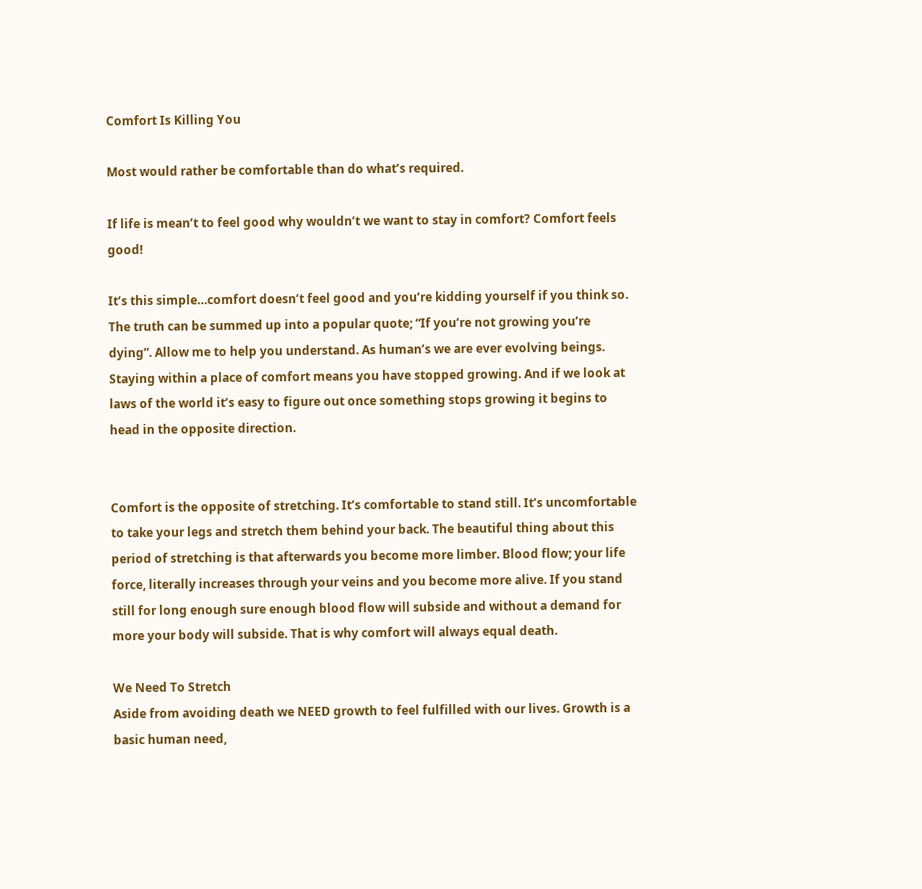Comfort Is Killing You

Most would rather be comfortable than do what’s required.

If life is mean’t to feel good why wouldn’t we want to stay in comfort? Comfort feels good!

It’s this simple…comfort doesn’t feel good and you’re kidding yourself if you think so. The truth can be summed up into a popular quote; “If you’re not growing you’re dying”. Allow me to help you understand. As human’s we are ever evolving beings. Staying within a place of comfort means you have stopped growing. And if we look at laws of the world it’s easy to figure out once something stops growing it begins to head in the opposite direction.


Comfort is the opposite of stretching. It’s comfortable to stand still. It’s uncomfortable to take your legs and stretch them behind your back. The beautiful thing about this period of stretching is that afterwards you become more limber. Blood flow; your life force, literally increases through your veins and you become more alive. If you stand still for long enough sure enough blood flow will subside and without a demand for more your body will subside. That is why comfort will always equal death.

We Need To Stretch
Aside from avoiding death we NEED growth to feel fulfilled with our lives. Growth is a basic human need,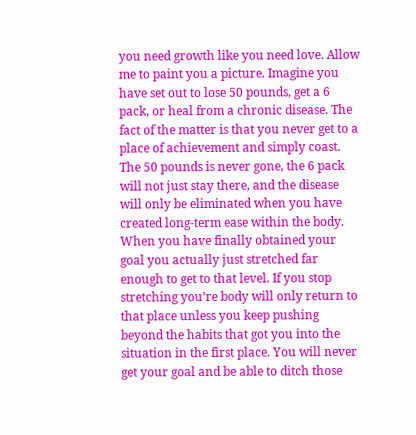you need growth like you need love. Allow me to paint you a picture. Imagine you have set out to lose 50 pounds, get a 6 pack, or heal from a chronic disease. The fact of the matter is that you never get to a place of achievement and simply coast. The 50 pounds is never gone, the 6 pack will not just stay there, and the disease will only be eliminated when you have created long-term ease within the body. When you have finally obtained your goal you actually just stretched far enough to get to that level. If you stop stretching you’re body will only return to that place unless you keep pushing beyond the habits that got you into the situation in the first place. You will never get your goal and be able to ditch those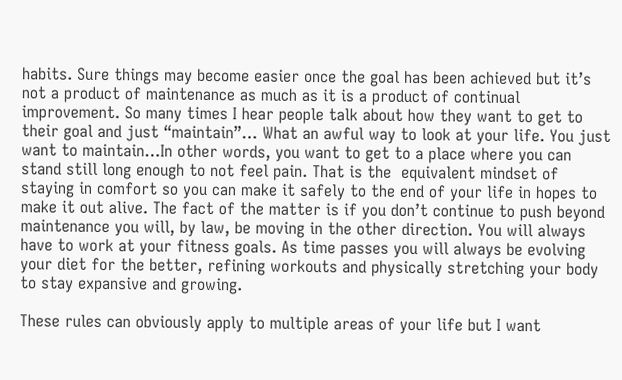habits. Sure things may become easier once the goal has been achieved but it’s not a product of maintenance as much as it is a product of continual improvement. So many times I hear people talk about how they want to get to their goal and just “maintain”… What an awful way to look at your life. You just want to maintain…In other words, you want to get to a place where you can stand still long enough to not feel pain. That is the  equivalent mindset of staying in comfort so you can make it safely to the end of your life in hopes to make it out alive. The fact of the matter is if you don’t continue to push beyond maintenance you will, by law, be moving in the other direction. You will always have to work at your fitness goals. As time passes you will always be evolving your diet for the better, refining workouts and physically stretching your body to stay expansive and growing.

These rules can obviously apply to multiple areas of your life but I want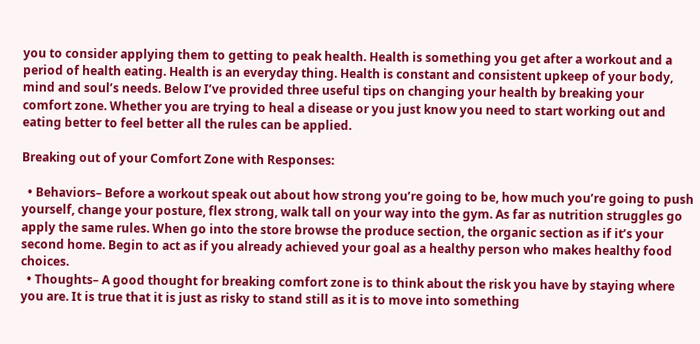you to consider applying them to getting to peak health. Health is something you get after a workout and a period of health eating. Health is an everyday thing. Health is constant and consistent upkeep of your body, mind and soul’s needs. Below I’ve provided three useful tips on changing your health by breaking your comfort zone. Whether you are trying to heal a disease or you just know you need to start working out and eating better to feel better all the rules can be applied.

Breaking out of your Comfort Zone with Responses:

  • Behaviors– Before a workout speak out about how strong you’re going to be, how much you’re going to push yourself, change your posture, flex strong, walk tall on your way into the gym. As far as nutrition struggles go apply the same rules. When go into the store browse the produce section, the organic section as if it’s your second home. Begin to act as if you already achieved your goal as a healthy person who makes healthy food choices.
  • Thoughts– A good thought for breaking comfort zone is to think about the risk you have by staying where you are. It is true that it is just as risky to stand still as it is to move into something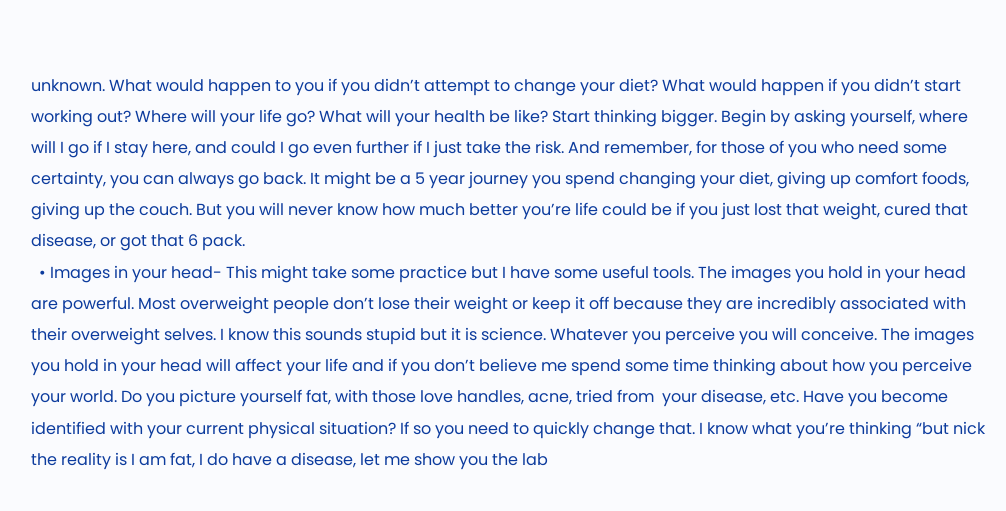unknown. What would happen to you if you didn’t attempt to change your diet? What would happen if you didn’t start working out? Where will your life go? What will your health be like? Start thinking bigger. Begin by asking yourself, where will I go if I stay here, and could I go even further if I just take the risk. And remember, for those of you who need some certainty, you can always go back. It might be a 5 year journey you spend changing your diet, giving up comfort foods, giving up the couch. But you will never know how much better you’re life could be if you just lost that weight, cured that disease, or got that 6 pack.
  • Images in your head- This might take some practice but I have some useful tools. The images you hold in your head are powerful. Most overweight people don’t lose their weight or keep it off because they are incredibly associated with their overweight selves. I know this sounds stupid but it is science. Whatever you perceive you will conceive. The images you hold in your head will affect your life and if you don’t believe me spend some time thinking about how you perceive your world. Do you picture yourself fat, with those love handles, acne, tried from  your disease, etc. Have you become identified with your current physical situation? If so you need to quickly change that. I know what you’re thinking “but nick the reality is I am fat, I do have a disease, let me show you the lab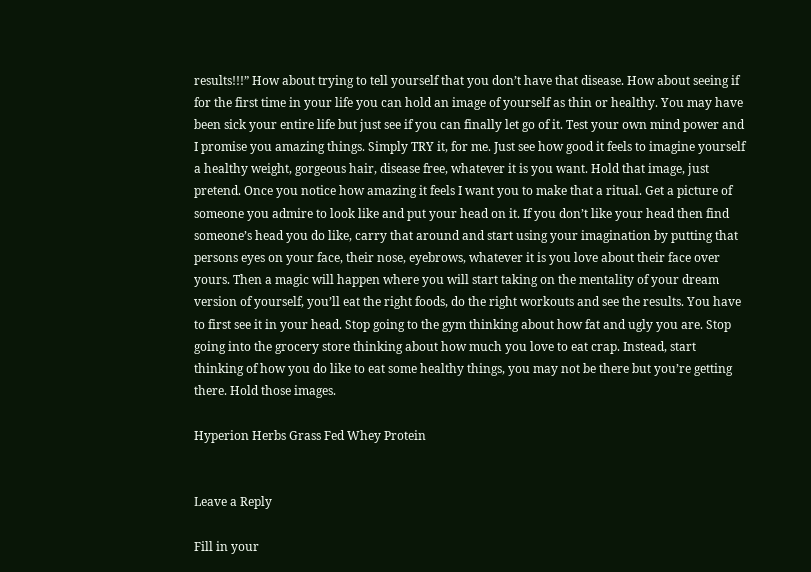results!!!” How about trying to tell yourself that you don’t have that disease. How about seeing if for the first time in your life you can hold an image of yourself as thin or healthy. You may have been sick your entire life but just see if you can finally let go of it. Test your own mind power and I promise you amazing things. Simply TRY it, for me. Just see how good it feels to imagine yourself a healthy weight, gorgeous hair, disease free, whatever it is you want. Hold that image, just pretend. Once you notice how amazing it feels I want you to make that a ritual. Get a picture of someone you admire to look like and put your head on it. If you don’t like your head then find someone’s head you do like, carry that around and start using your imagination by putting that persons eyes on your face, their nose, eyebrows, whatever it is you love about their face over yours. Then a magic will happen where you will start taking on the mentality of your dream version of yourself, you’ll eat the right foods, do the right workouts and see the results. You have to first see it in your head. Stop going to the gym thinking about how fat and ugly you are. Stop going into the grocery store thinking about how much you love to eat crap. Instead, start thinking of how you do like to eat some healthy things, you may not be there but you’re getting there. Hold those images.

Hyperion Herbs Grass Fed Whey Protein


Leave a Reply

Fill in your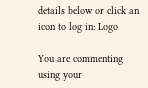details below or click an icon to log in: Logo

You are commenting using your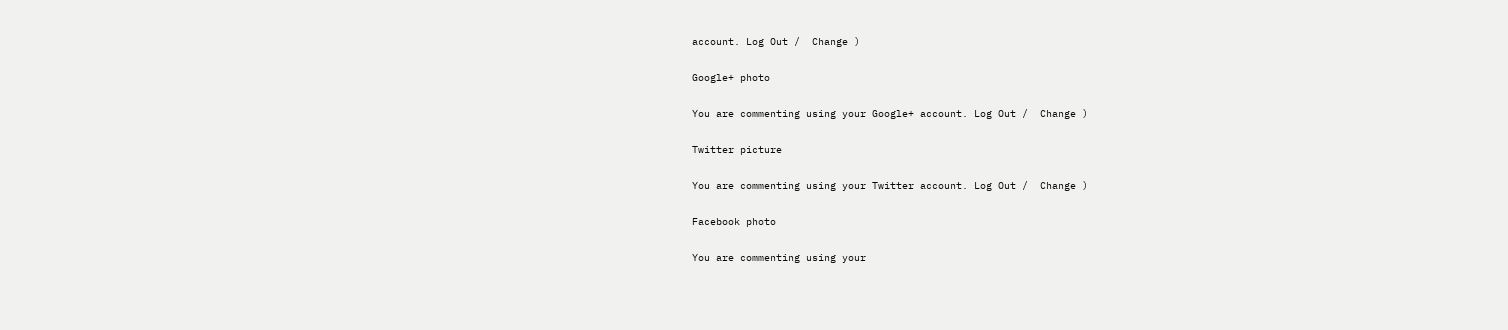account. Log Out /  Change )

Google+ photo

You are commenting using your Google+ account. Log Out /  Change )

Twitter picture

You are commenting using your Twitter account. Log Out /  Change )

Facebook photo

You are commenting using your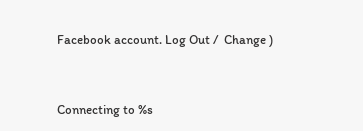Facebook account. Log Out /  Change )


Connecting to %s